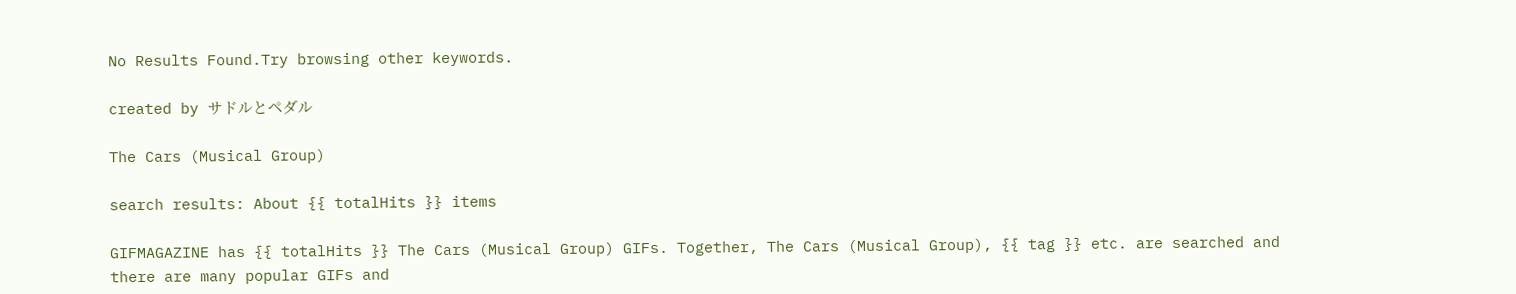No Results Found.Try browsing other keywords.

created by サドルとペダル

The Cars (Musical Group)

search results: About {{ totalHits }} items

GIFMAGAZINE has {{ totalHits }} The Cars (Musical Group) GIFs. Together, The Cars (Musical Group), {{ tag }} etc. are searched and there are many popular GIFs and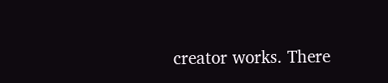creator works. There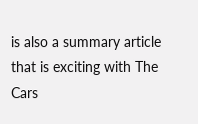is also a summary article that is exciting with The Cars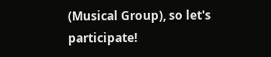(Musical Group), so let's participate!